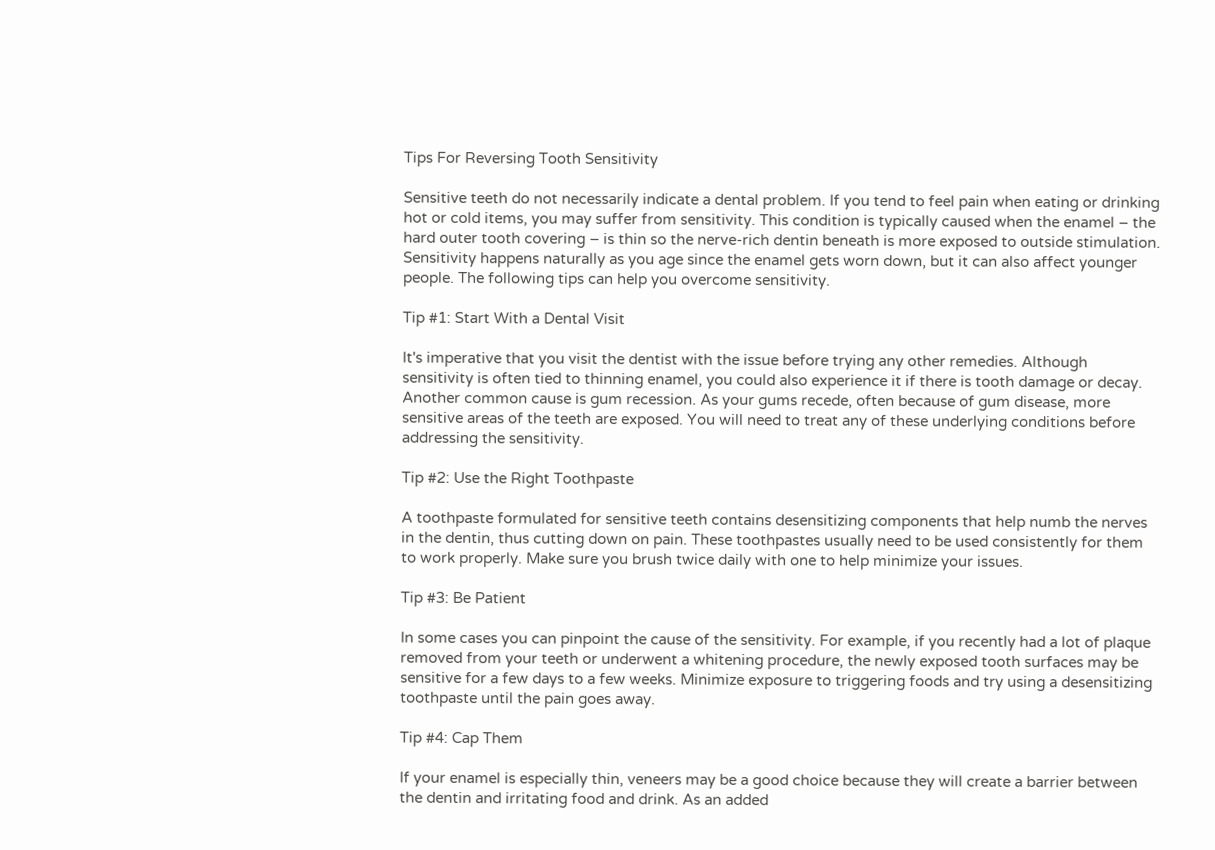Tips For Reversing Tooth Sensitivity

Sensitive teeth do not necessarily indicate a dental problem. If you tend to feel pain when eating or drinking hot or cold items, you may suffer from sensitivity. This condition is typically caused when the enamel – the hard outer tooth covering – is thin so the nerve-rich dentin beneath is more exposed to outside stimulation. Sensitivity happens naturally as you age since the enamel gets worn down, but it can also affect younger people. The following tips can help you overcome sensitivity.

Tip #1: Start With a Dental Visit

It's imperative that you visit the dentist with the issue before trying any other remedies. Although sensitivity is often tied to thinning enamel, you could also experience it if there is tooth damage or decay. Another common cause is gum recession. As your gums recede, often because of gum disease, more sensitive areas of the teeth are exposed. You will need to treat any of these underlying conditions before addressing the sensitivity.

Tip #2: Use the Right Toothpaste

A toothpaste formulated for sensitive teeth contains desensitizing components that help numb the nerves in the dentin, thus cutting down on pain. These toothpastes usually need to be used consistently for them to work properly. Make sure you brush twice daily with one to help minimize your issues.

Tip #3: Be Patient

In some cases you can pinpoint the cause of the sensitivity. For example, if you recently had a lot of plaque removed from your teeth or underwent a whitening procedure, the newly exposed tooth surfaces may be sensitive for a few days to a few weeks. Minimize exposure to triggering foods and try using a desensitizing toothpaste until the pain goes away.

Tip #4: Cap Them

If your enamel is especially thin, veneers may be a good choice because they will create a barrier between the dentin and irritating food and drink. As an added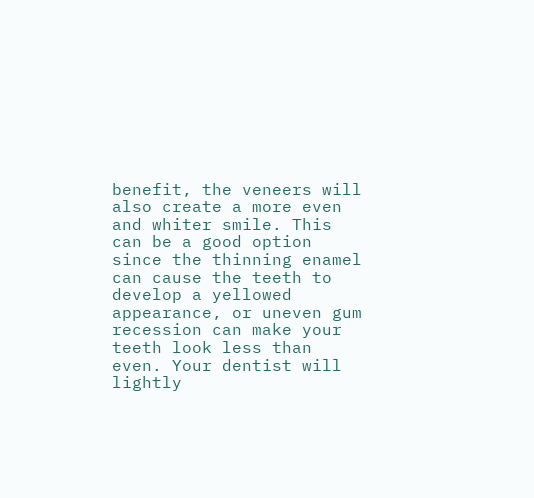benefit, the veneers will also create a more even and whiter smile. This can be a good option since the thinning enamel can cause the teeth to develop a yellowed appearance, or uneven gum recession can make your teeth look less than even. Your dentist will lightly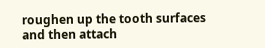roughen up the tooth surfaces and then attach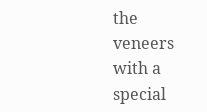the veneers with a special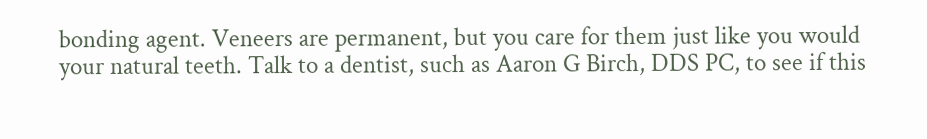bonding agent. Veneers are permanent, but you care for them just like you would your natural teeth. Talk to a dentist, such as Aaron G Birch, DDS PC, to see if this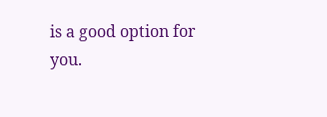is a good option for you.